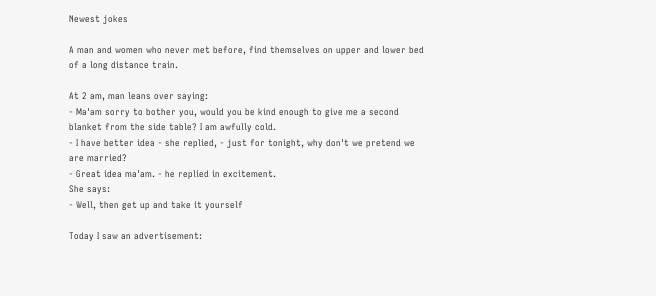Newest jokes

A man and women who never met before, find themselves on upper and lower bed of a long distance train.

At 2 am, man leans over saying:
- Ma'am sorry to bother you, would you be kind enough to give me a second blanket from the side table? I am awfully cold.
- I have better idea - she replied, - just for tonight, why don't we pretend we are married?
- Great idea ma'am. - he replied in excitement.
She says:
- Well, then get up and take it yourself

Today I saw an advertisement: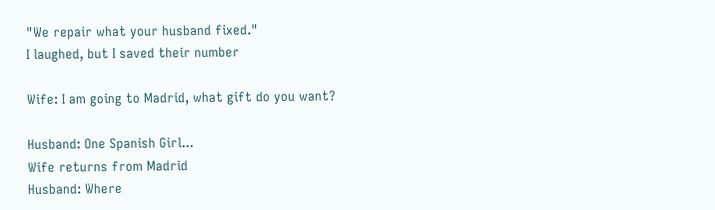"We repair what your husband fixed."
I laughed, but I saved their number

Wife: I am going to Madrid, what gift do you want?

Husband: One Spanish Girl...
Wife returns from Madrid
Husband: Where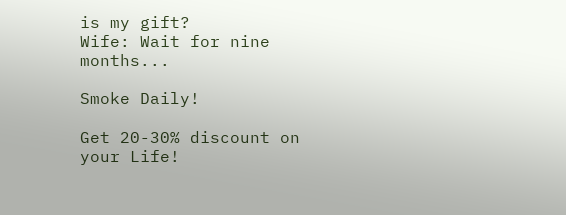is my gift?
Wife: Wait for nine months...

Smoke Daily!

Get 20-30% discount on your Life!